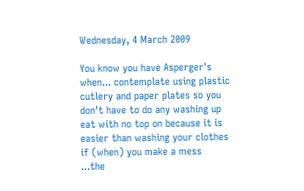Wednesday, 4 March 2009

You know you have Asperger's when... contemplate using plastic cutlery and paper plates so you don't have to do any washing up eat with no top on because it is easier than washing your clothes if (when) you make a mess
...the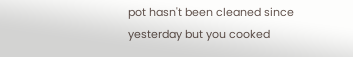pot hasn't been cleaned since yesterday but you cooked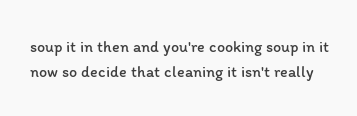soup it in then and you're cooking soup in it now so decide that cleaning it isn't really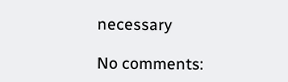necessary

No comments: